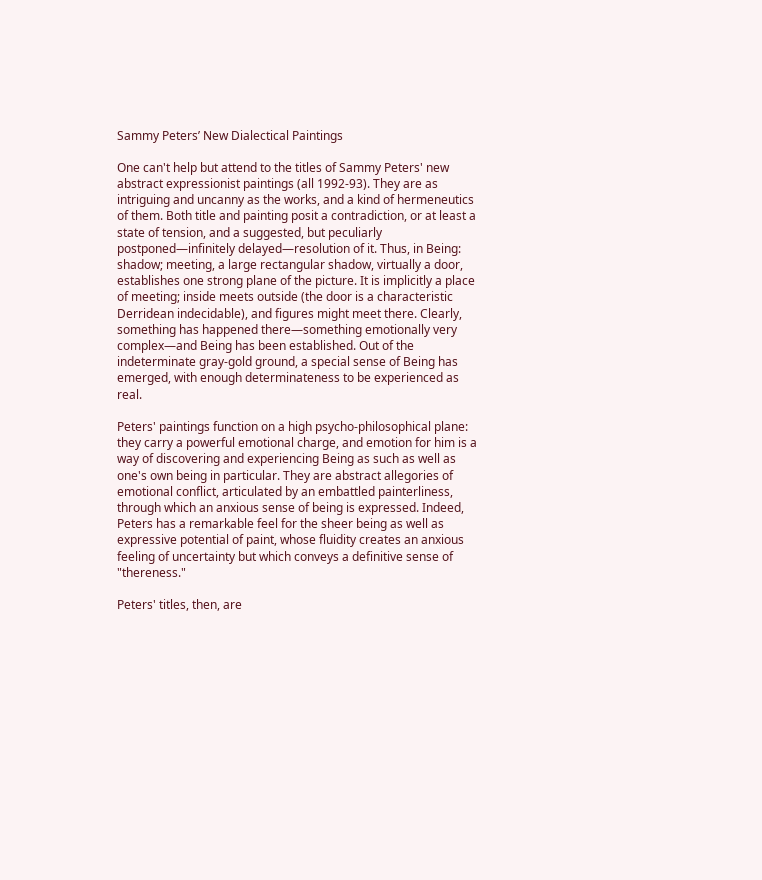Sammy Peters’ New Dialectical Paintings

One can't help but attend to the titles of Sammy Peters' new abstract expressionist paintings (all 1992-93). They are as intriguing and uncanny as the works, and a kind of hermeneutics of them. Both title and painting posit a contradiction, or at least a state of tension, and a suggested, but peculiarly postponed—infinitely delayed—resolution of it. Thus, in Being: shadow; meeting, a large rectangular shadow, virtually a door, establishes one strong plane of the picture. It is implicitly a place of meeting; inside meets outside (the door is a characteristic Derridean indecidable), and figures might meet there. Clearly, something has happened there—something emotionally very complex—and Being has been established. Out of the indeterminate gray-gold ground, a special sense of Being has emerged, with enough determinateness to be experienced as real.

Peters' paintings function on a high psycho-philosophical plane: they carry a powerful emotional charge, and emotion for him is a way of discovering and experiencing Being as such as well as one's own being in particular. They are abstract allegories of emotional conflict, articulated by an embattled painterliness, through which an anxious sense of being is expressed. Indeed, Peters has a remarkable feel for the sheer being as well as expressive potential of paint, whose fluidity creates an anxious feeling of uncertainty but which conveys a definitive sense of "thereness."

Peters' titles, then, are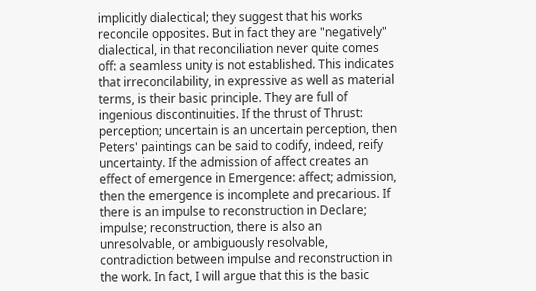implicitly dialectical; they suggest that his works reconcile opposites. But in fact they are "negatively" dialectical, in that reconciliation never quite comes off: a seamless unity is not established. This indicates that irreconcilability, in expressive as well as material terms, is their basic principle. They are full of ingenious discontinuities. If the thrust of Thrust: perception; uncertain is an uncertain perception, then Peters' paintings can be said to codify, indeed, reify uncertainty. If the admission of affect creates an effect of emergence in Emergence: affect; admission, then the emergence is incomplete and precarious. If there is an impulse to reconstruction in Declare; impulse; reconstruction, there is also an unresolvable, or ambiguously resolvable, contradiction between impulse and reconstruction in the work. In fact, I will argue that this is the basic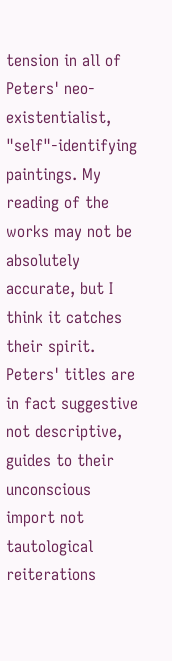tension in all of Peters' neo-existentialist, "self"-identifying paintings. My reading of the works may not be absolutely accurate, but I think it catches their spirit. Peters' titles are in fact suggestive not descriptive, guides to their unconscious import not tautological reiterations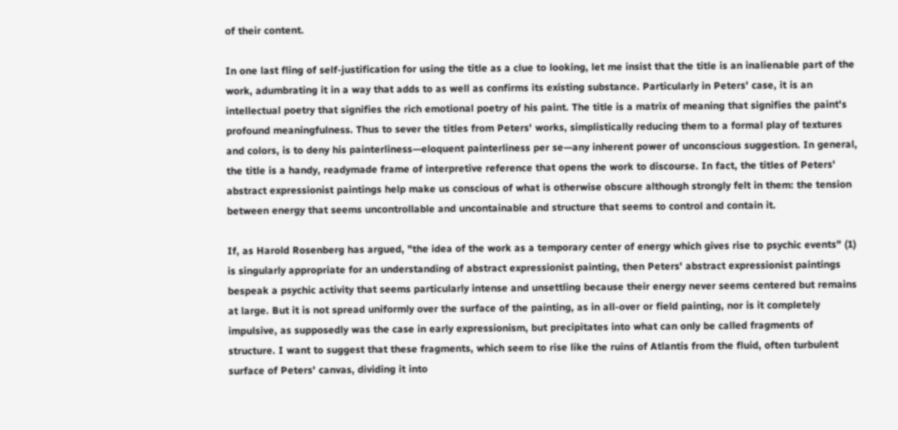of their content.

In one last fling of self-justification for using the title as a clue to looking, let me insist that the title is an inalienable part of the work, adumbrating it in a way that adds to as well as confirms its existing substance. Particularly in Peters' case, it is an intellectual poetry that signifies the rich emotional poetry of his paint. The title is a matrix of meaning that signifies the paint's profound meaningfulness. Thus to sever the titles from Peters' works, simplistically reducing them to a formal play of textures and colors, is to deny his painterliness—eloquent painterliness per se—any inherent power of unconscious suggestion. In general, the title is a handy, readymade frame of interpretive reference that opens the work to discourse. In fact, the titles of Peters' abstract expressionist paintings help make us conscious of what is otherwise obscure although strongly felt in them: the tension between energy that seems uncontrollable and uncontainable and structure that seems to control and contain it.

If, as Harold Rosenberg has argued, "the idea of the work as a temporary center of energy which gives rise to psychic events" (1) is singularly appropriate for an understanding of abstract expressionist painting, then Peters' abstract expressionist paintings bespeak a psychic activity that seems particularly intense and unsettling because their energy never seems centered but remains at large. But it is not spread uniformly over the surface of the painting, as in all-over or field painting, nor is it completely impulsive, as supposedly was the case in early expressionism, but precipitates into what can only be called fragments of structure. I want to suggest that these fragments, which seem to rise like the ruins of Atlantis from the fluid, often turbulent surface of Peters' canvas, dividing it into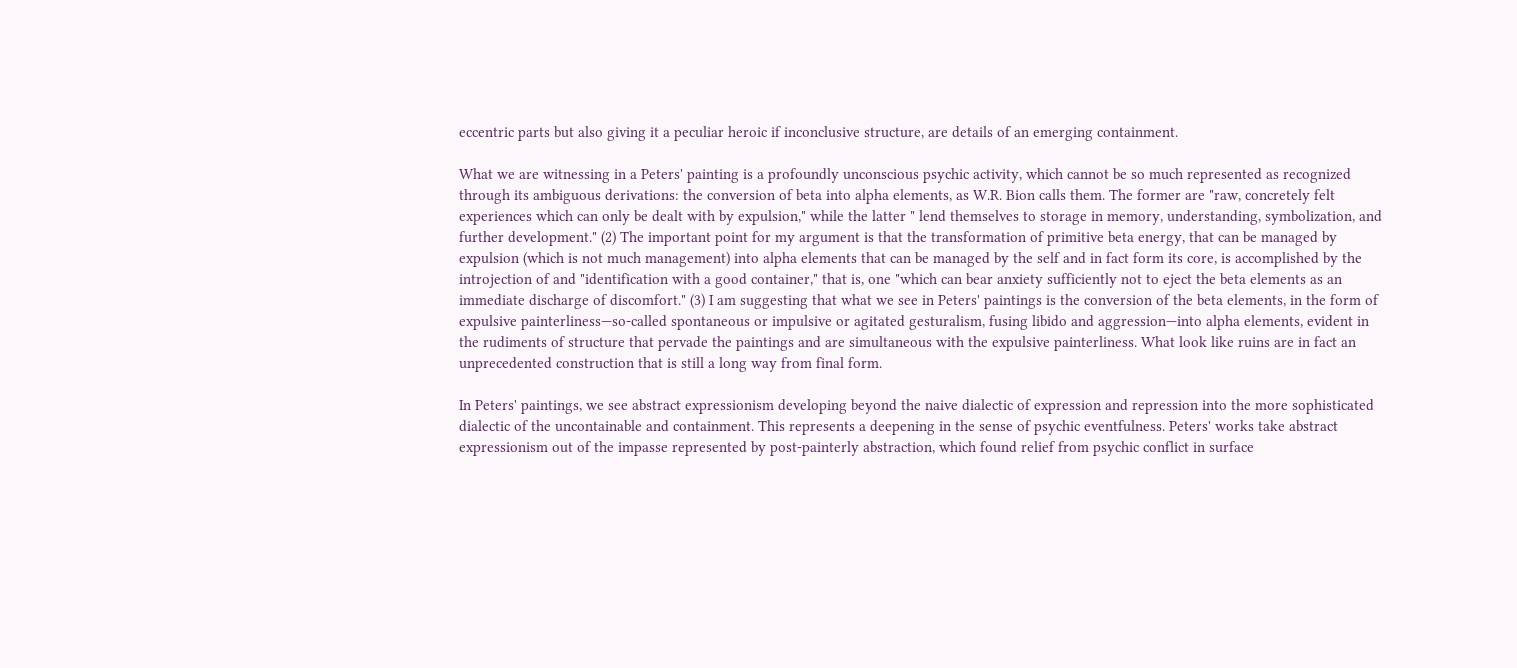eccentric parts but also giving it a peculiar heroic if inconclusive structure, are details of an emerging containment.

What we are witnessing in a Peters' painting is a profoundly unconscious psychic activity, which cannot be so much represented as recognized through its ambiguous derivations: the conversion of beta into alpha elements, as W.R. Bion calls them. The former are "raw, concretely felt experiences which can only be dealt with by expulsion," while the latter " lend themselves to storage in memory, understanding, symbolization, and further development." (2) The important point for my argument is that the transformation of primitive beta energy, that can be managed by expulsion (which is not much management) into alpha elements that can be managed by the self and in fact form its core, is accomplished by the introjection of and "identification with a good container," that is, one "which can bear anxiety sufficiently not to eject the beta elements as an immediate discharge of discomfort." (3) I am suggesting that what we see in Peters' paintings is the conversion of the beta elements, in the form of expulsive painterliness—so-called spontaneous or impulsive or agitated gesturalism, fusing libido and aggression—into alpha elements, evident in the rudiments of structure that pervade the paintings and are simultaneous with the expulsive painterliness. What look like ruins are in fact an unprecedented construction that is still a long way from final form.

In Peters' paintings, we see abstract expressionism developing beyond the naive dialectic of expression and repression into the more sophisticated dialectic of the uncontainable and containment. This represents a deepening in the sense of psychic eventfulness. Peters' works take abstract expressionism out of the impasse represented by post-painterly abstraction, which found relief from psychic conflict in surface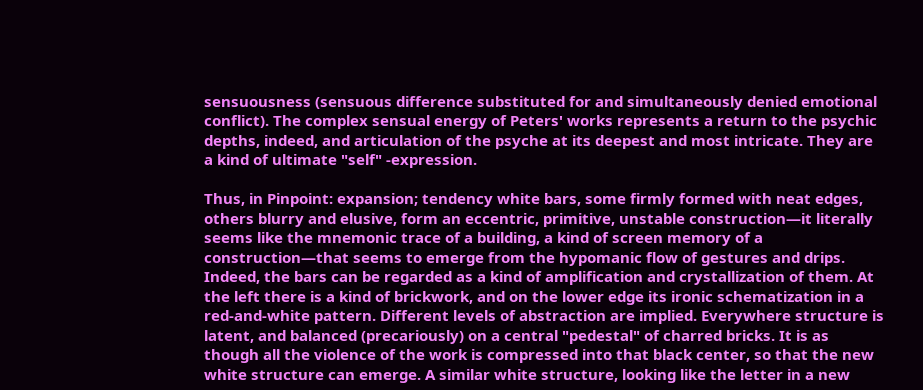sensuousness (sensuous difference substituted for and simultaneously denied emotional conflict). The complex sensual energy of Peters' works represents a return to the psychic depths, indeed, and articulation of the psyche at its deepest and most intricate. They are a kind of ultimate "self" -expression.

Thus, in Pinpoint: expansion; tendency white bars, some firmly formed with neat edges, others blurry and elusive, form an eccentric, primitive, unstable construction—it literally seems like the mnemonic trace of a building, a kind of screen memory of a construction—that seems to emerge from the hypomanic flow of gestures and drips. Indeed, the bars can be regarded as a kind of amplification and crystallization of them. At the left there is a kind of brickwork, and on the lower edge its ironic schematization in a red-and-white pattern. Different levels of abstraction are implied. Everywhere structure is latent, and balanced (precariously) on a central "pedestal" of charred bricks. It is as though all the violence of the work is compressed into that black center, so that the new white structure can emerge. A similar white structure, looking like the letter in a new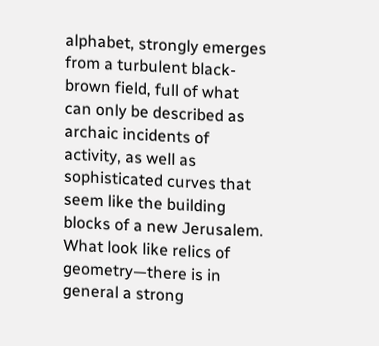alphabet, strongly emerges from a turbulent black-brown field, full of what can only be described as archaic incidents of activity, as well as sophisticated curves that seem like the building blocks of a new Jerusalem. What look like relics of geometry—there is in general a strong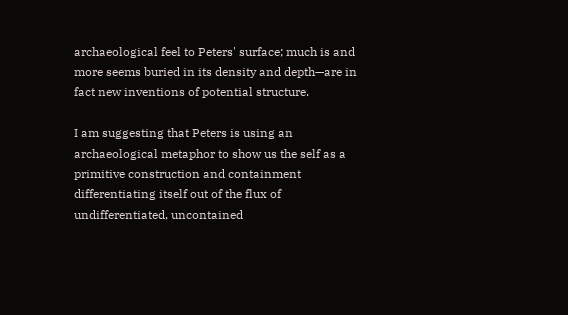archaeological feel to Peters' surface; much is and more seems buried in its density and depth—are in fact new inventions of potential structure.

I am suggesting that Peters is using an archaeological metaphor to show us the self as a primitive construction and containment differentiating itself out of the flux of undifferentiated, uncontained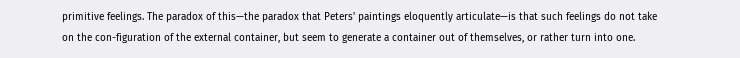primitive feelings. The paradox of this—the paradox that Peters' paintings eloquently articulate—is that such feelings do not take on the con-figuration of the external container, but seem to generate a container out of themselves, or rather turn into one.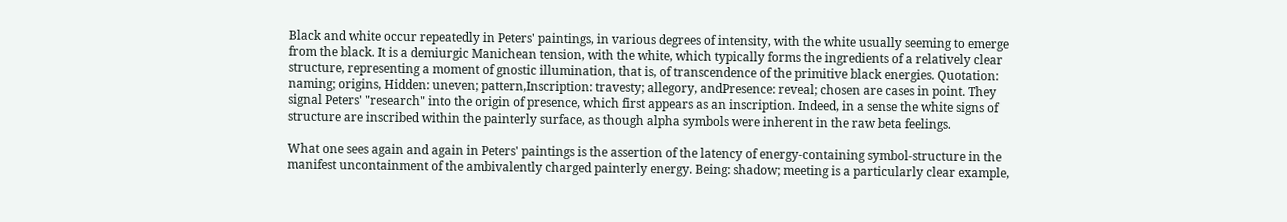Black and white occur repeatedly in Peters' paintings, in various degrees of intensity, with the white usually seeming to emerge from the black. It is a demiurgic Manichean tension, with the white, which typically forms the ingredients of a relatively clear structure, representing a moment of gnostic illumination, that is, of transcendence of the primitive black energies. Quotation: naming; origins, Hidden: uneven; pattern,Inscription: travesty; allegory, andPresence: reveal; chosen are cases in point. They signal Peters' "research" into the origin of presence, which first appears as an inscription. Indeed, in a sense the white signs of structure are inscribed within the painterly surface, as though alpha symbols were inherent in the raw beta feelings.

What one sees again and again in Peters' paintings is the assertion of the latency of energy-containing symbol-structure in the manifest uncontainment of the ambivalently charged painterly energy. Being: shadow; meeting is a particularly clear example,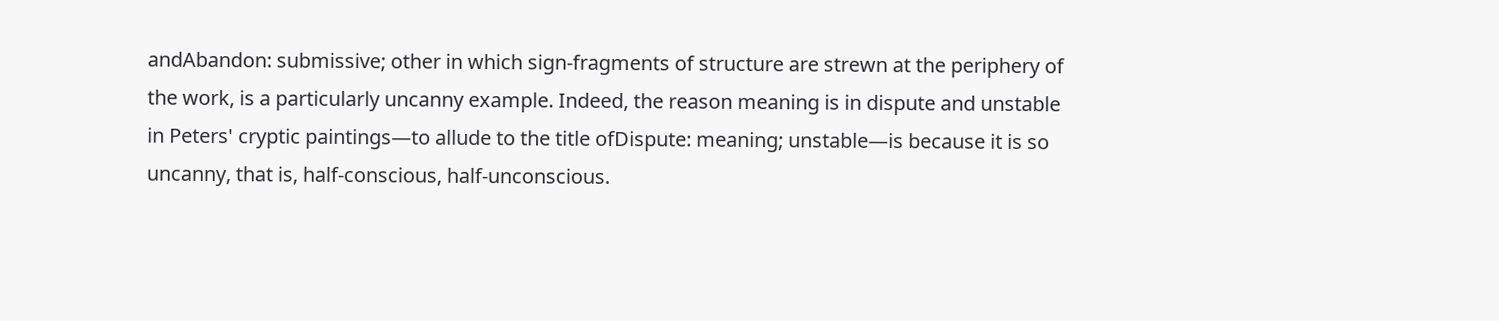andAbandon: submissive; other in which sign-fragments of structure are strewn at the periphery of the work, is a particularly uncanny example. Indeed, the reason meaning is in dispute and unstable in Peters' cryptic paintings—to allude to the title ofDispute: meaning; unstable—is because it is so uncanny, that is, half-conscious, half-unconscious.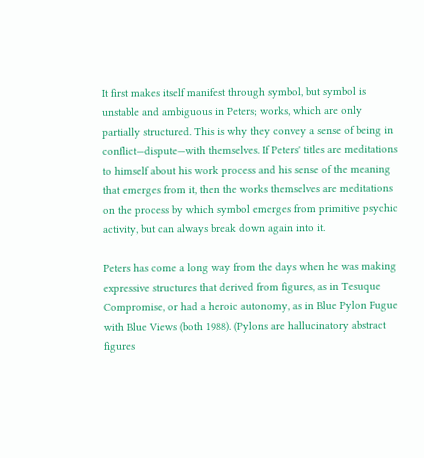It first makes itself manifest through symbol, but symbol is unstable and ambiguous in Peters; works, which are only partially structured. This is why they convey a sense of being in conflict—dispute—with themselves. If Peters' titles are meditations to himself about his work process and his sense of the meaning that emerges from it, then the works themselves are meditations on the process by which symbol emerges from primitive psychic activity, but can always break down again into it.

Peters has come a long way from the days when he was making expressive structures that derived from figures, as in Tesuque Compromise, or had a heroic autonomy, as in Blue Pylon Fugue with Blue Views (both 1988). (Pylons are hallucinatory abstract figures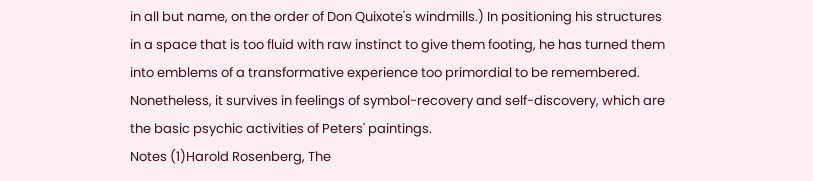in all but name, on the order of Don Quixote's windmills.) In positioning his structures in a space that is too fluid with raw instinct to give them footing, he has turned them into emblems of a transformative experience too primordial to be remembered. Nonetheless, it survives in feelings of symbol-recovery and self-discovery, which are the basic psychic activities of Peters' paintings.
Notes (1)Harold Rosenberg, The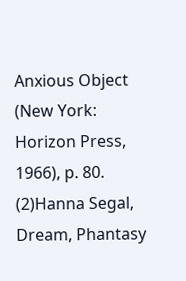Anxious Object (New York: Horizon Press, 1966), p. 80. (2)Hanna Segal, Dream, Phantasy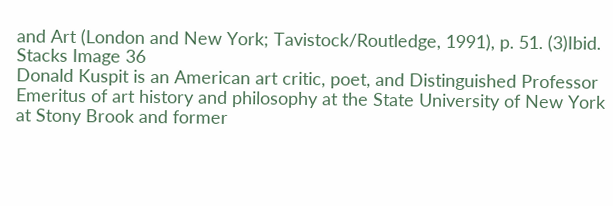and Art (London and New York; Tavistock/Routledge, 1991), p. 51. (3)Ibid.
Stacks Image 36
Donald Kuspit is an American art critic, poet, and Distinguished Professor Emeritus of art history and philosophy at the State University of New York at Stony Brook and former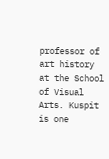professor of art history at the School of Visual Arts. Kuspit is one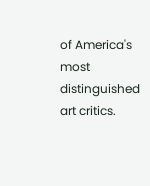of America's most distinguished art critics.